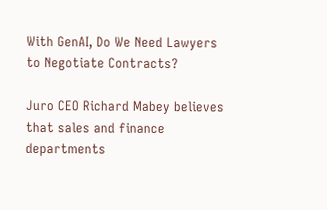With GenAI, Do We Need Lawyers to Negotiate Contracts?

Juro CEO Richard Mabey believes that sales and finance departments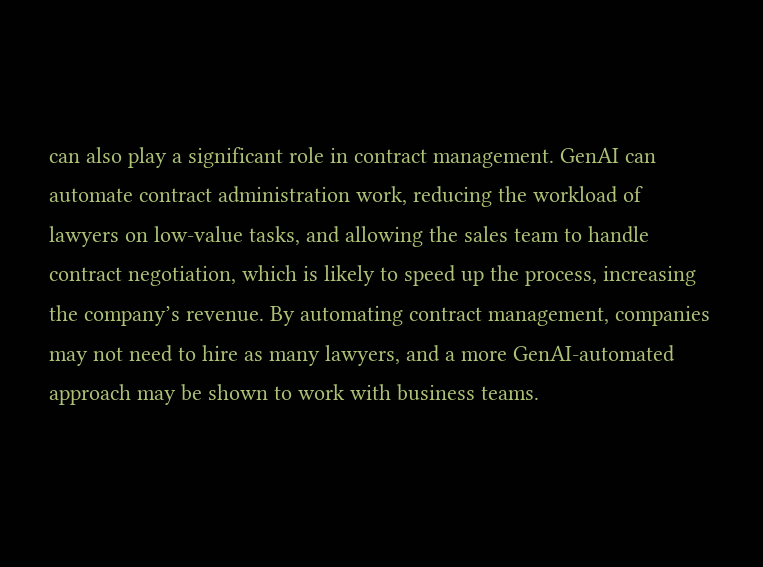can also play a significant role in contract management. GenAI can automate contract administration work, reducing the workload of lawyers on low-value tasks, and allowing the sales team to handle contract negotiation, which is likely to speed up the process, increasing the company’s revenue. By automating contract management, companies may not need to hire as many lawyers, and a more GenAI-automated approach may be shown to work with business teams.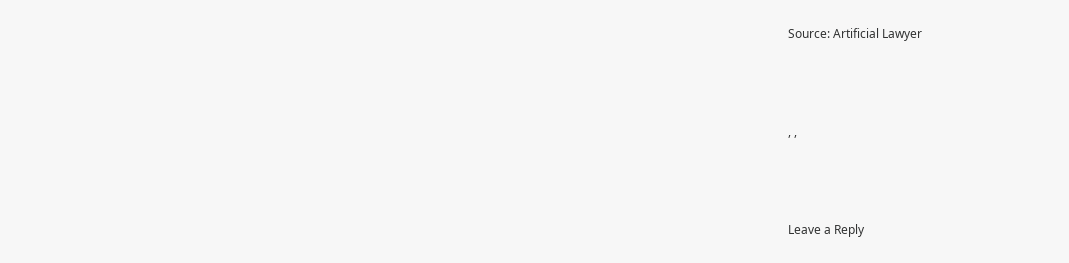Source: Artificial Lawyer



, ,



Leave a Reply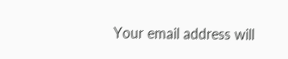Your email address will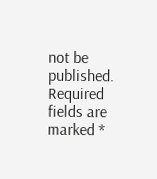not be published. Required fields are marked *